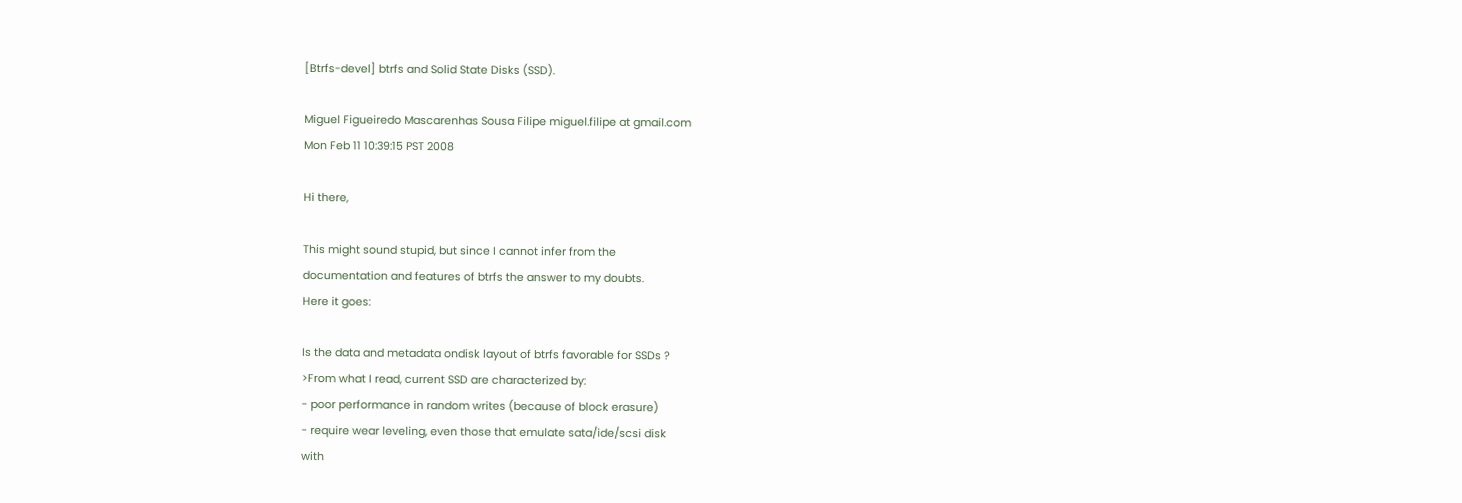[Btrfs-devel] btrfs and Solid State Disks (SSD).

Miguel Figueiredo Mascarenhas Sousa Filipe miguel.filipe at gmail.com
Mon Feb 11 10:39:15 PST 2008

Hi there,

This might sound stupid, but since I cannot infer from the
documentation and features of btrfs the answer to my doubts.
Here it goes:

Is the data and metadata ondisk layout of btrfs favorable for SSDs ?
>From what I read, current SSD are characterized by:
- poor performance in random writes (because of block erasure)
- require wear leveling, even those that emulate sata/ide/scsi disk
with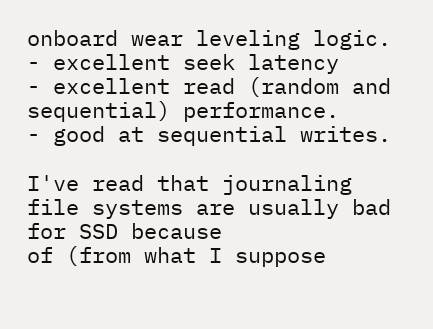onboard wear leveling logic.
- excellent seek latency
- excellent read (random and sequential) performance.
- good at sequential writes.

I've read that journaling file systems are usually bad for SSD because
of (from what I suppose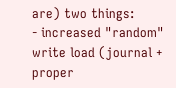are) two things:
- increased "random" write load (journal + proper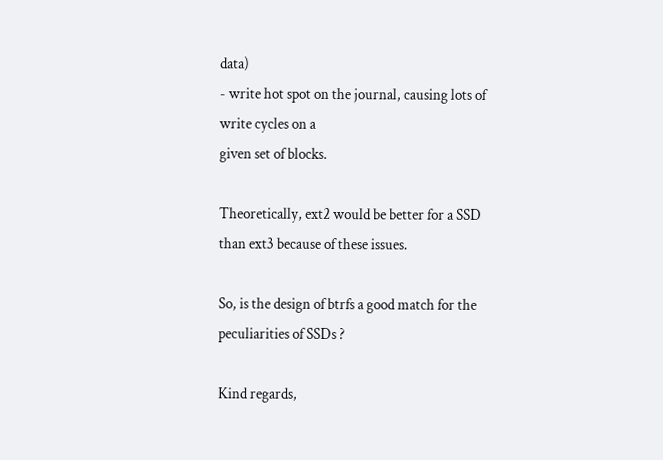data)
- write hot spot on the journal, causing lots of write cycles on a
given set of blocks.

Theoretically, ext2 would be better for a SSD than ext3 because of these issues.

So, is the design of btrfs a good match for the peculiarities of SSDs ?

Kind regards,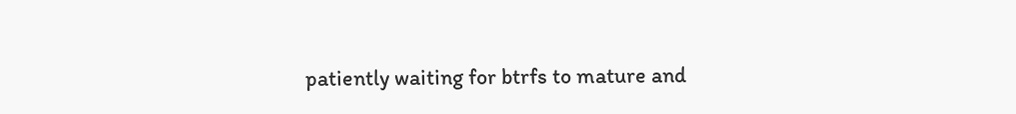patiently waiting for btrfs to mature and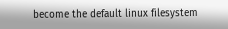become the default linux filesystem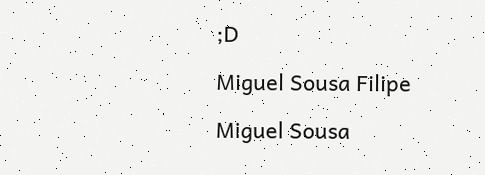;D

Miguel Sousa Filipe

Miguel Sousa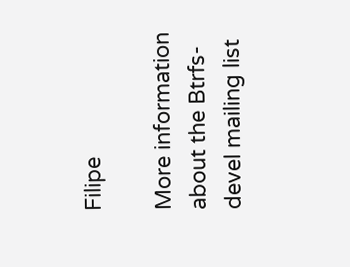Filipe

More information about the Btrfs-devel mailing list